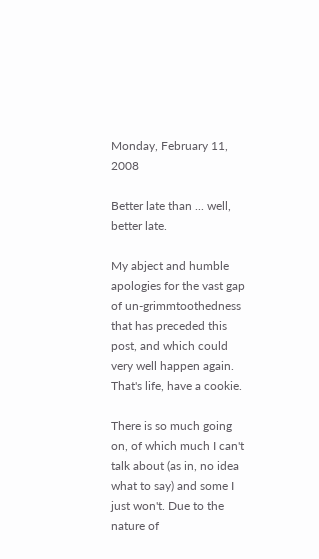Monday, February 11, 2008

Better late than ... well, better late.

My abject and humble apologies for the vast gap of un-grimmtoothedness that has preceded this post, and which could very well happen again. That's life, have a cookie.

There is so much going on, of which much I can't talk about (as in, no idea what to say) and some I just won't. Due to the nature of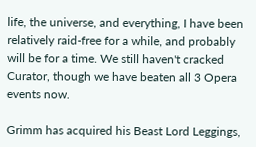life, the universe, and everything, I have been relatively raid-free for a while, and probably will be for a time. We still haven't cracked Curator, though we have beaten all 3 Opera events now.

Grimm has acquired his Beast Lord Leggings,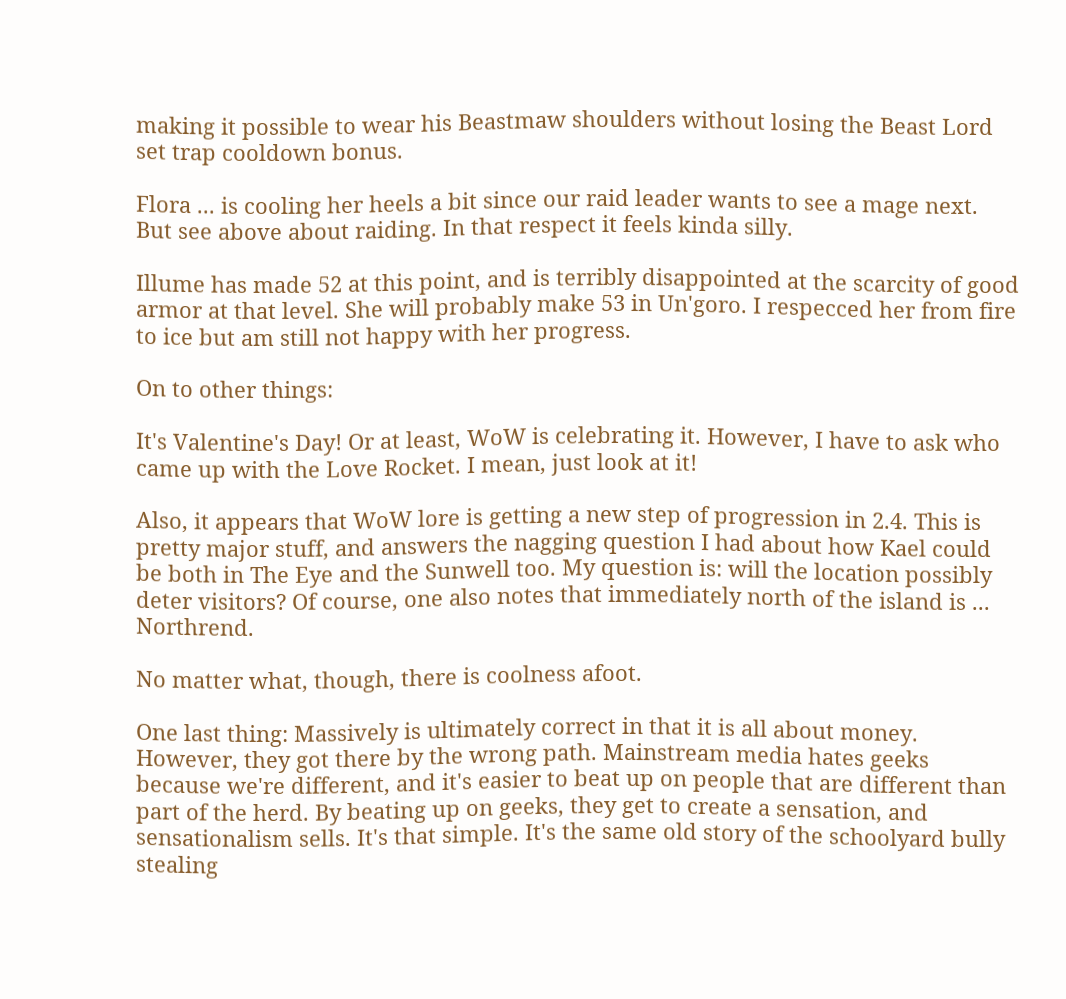making it possible to wear his Beastmaw shoulders without losing the Beast Lord set trap cooldown bonus.

Flora ... is cooling her heels a bit since our raid leader wants to see a mage next. But see above about raiding. In that respect it feels kinda silly.

Illume has made 52 at this point, and is terribly disappointed at the scarcity of good armor at that level. She will probably make 53 in Un'goro. I respecced her from fire to ice but am still not happy with her progress.

On to other things:

It's Valentine's Day! Or at least, WoW is celebrating it. However, I have to ask who came up with the Love Rocket. I mean, just look at it!

Also, it appears that WoW lore is getting a new step of progression in 2.4. This is pretty major stuff, and answers the nagging question I had about how Kael could be both in The Eye and the Sunwell too. My question is: will the location possibly deter visitors? Of course, one also notes that immediately north of the island is ... Northrend.

No matter what, though, there is coolness afoot.

One last thing: Massively is ultimately correct in that it is all about money. However, they got there by the wrong path. Mainstream media hates geeks because we're different, and it's easier to beat up on people that are different than part of the herd. By beating up on geeks, they get to create a sensation, and sensationalism sells. It's that simple. It's the same old story of the schoolyard bully stealing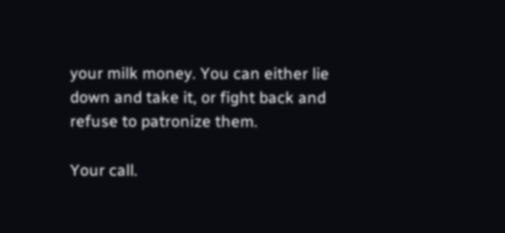your milk money. You can either lie down and take it, or fight back and refuse to patronize them.

Your call.